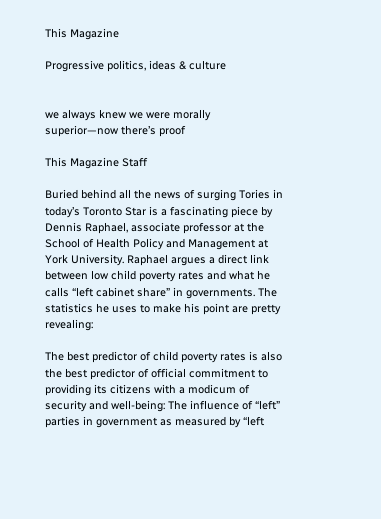This Magazine

Progressive politics, ideas & culture


we always knew we were morally superior—now there’s proof

This Magazine Staff

Buried behind all the news of surging Tories in today’s Toronto Star is a fascinating piece by Dennis Raphael, associate professor at the School of Health Policy and Management at York University. Raphael argues a direct link between low child poverty rates and what he calls “left cabinet share” in governments. The statistics he uses to make his point are pretty revealing:

The best predictor of child poverty rates is also the best predictor of official commitment to providing its citizens with a modicum of security and well-being: The influence of “left” parties in government as measured by “left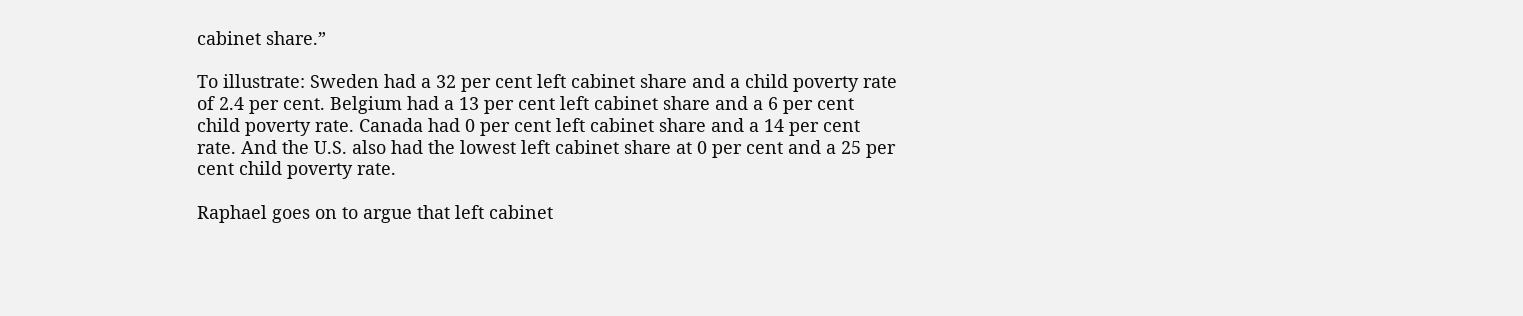cabinet share.”

To illustrate: Sweden had a 32 per cent left cabinet share and a child poverty rate of 2.4 per cent. Belgium had a 13 per cent left cabinet share and a 6 per cent child poverty rate. Canada had 0 per cent left cabinet share and a 14 per cent rate. And the U.S. also had the lowest left cabinet share at 0 per cent and a 25 per cent child poverty rate.

Raphael goes on to argue that left cabinet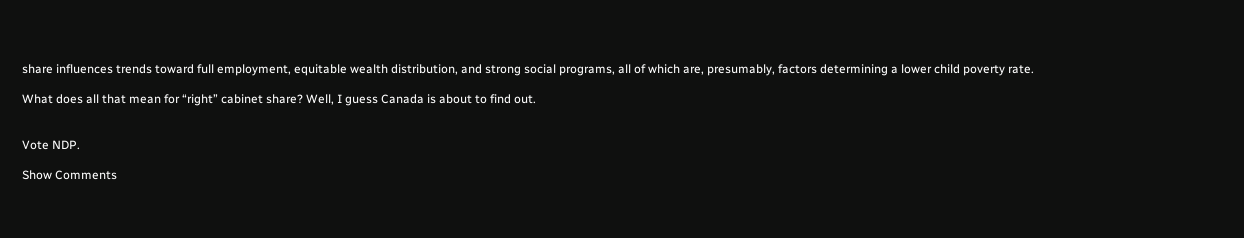share influences trends toward full employment, equitable wealth distribution, and strong social programs, all of which are, presumably, factors determining a lower child poverty rate.

What does all that mean for “right” cabinet share? Well, I guess Canada is about to find out.


Vote NDP.

Show Comments